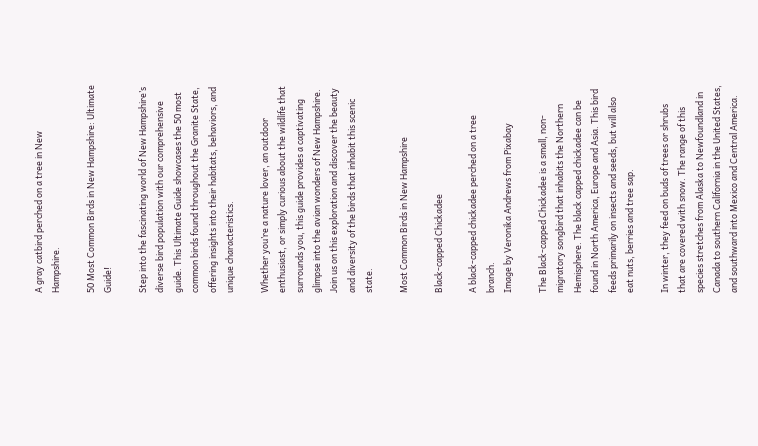A gray catbird perched on a tree in New Hampshire.

50 Most Common Birds in New Hampshire: Ultimate Guide!

Step into the fascinating world of New Hampshire’s diverse bird population with our comprehensive guide. This Ultimate Guide showcases the 50 most common birds found throughout the Granite State, offering insights into their habitats, behaviors, and unique characteristics.

Whether you’re a nature lover, an outdoor enthusiast, or simply curious about the wildlife that surrounds you, this guide provides a captivating glimpse into the avian wonders of New Hampshire. Join us on this exploration and discover the beauty and diversity of the birds that inhabit this scenic state.

Most Common Birds in New Hampshire

Black-capped Chickadee

A black-capped chickadee perched on a tree branch.
Image by Veronika Andrews from Pixabay

The Black-capped Chickadee is a small, non-migratory songbird that inhabits the Northern Hemisphere. The black capped chickadee can be found in North America, Europe and Asia. This bird feeds primarily on insects and seeds, but will also eat nuts, berries and tree sap.

In winter, they feed on buds of trees or shrubs that are covered with snow. The range of this species stretches from Alaska to Newfoundland in Canada to southern California in the United States, and southward into Mexico and Central America.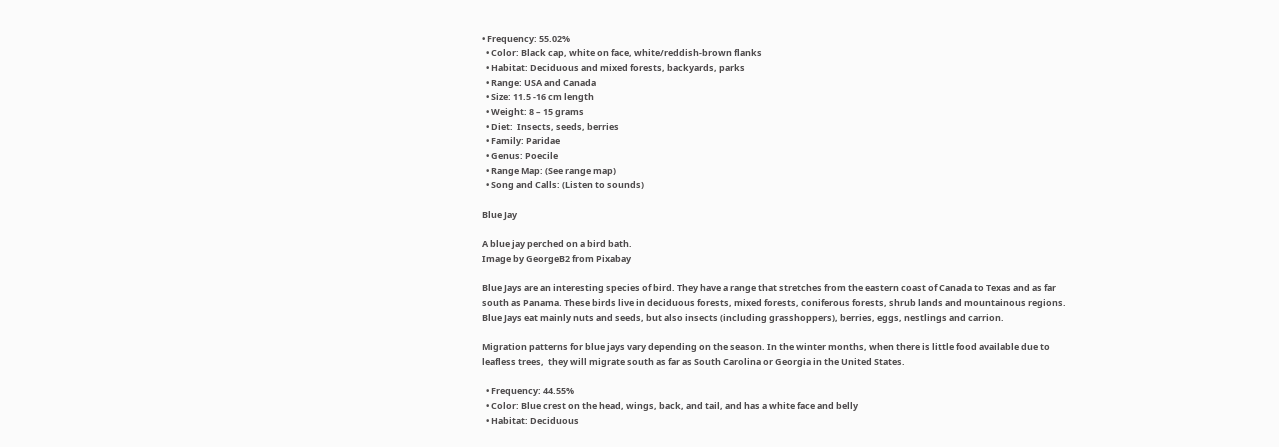• Frequency: 55.02%
  • Color: Black cap, white on face, white/reddish-brown flanks
  • Habitat: Deciduous and mixed forests, backyards, parks
  • Range: USA and Canada
  • Size: 11.5 -16 cm length
  • Weight: 8 – 15 grams
  • Diet:  Insects, seeds, berries
  • Family: Paridae
  • Genus: Poecile
  • Range Map: (See range map)
  • Song and Calls: (Listen to sounds)

Blue Jay

A blue jay perched on a bird bath.
Image by GeorgeB2 from Pixabay

Blue Jays are an interesting species of bird. They have a range that stretches from the eastern coast of Canada to Texas and as far south as Panama. These birds live in deciduous forests, mixed forests, coniferous forests, shrub lands and mountainous regions. Blue Jays eat mainly nuts and seeds, but also insects (including grasshoppers), berries, eggs, nestlings and carrion.

Migration patterns for blue jays vary depending on the season. In the winter months, when there is little food available due to leafless trees,  they will migrate south as far as South Carolina or Georgia in the United States.

  • Frequency: 44.55%
  • Color: Blue crest on the head, wings, back, and tail, and has a white face and belly
  • Habitat: Deciduous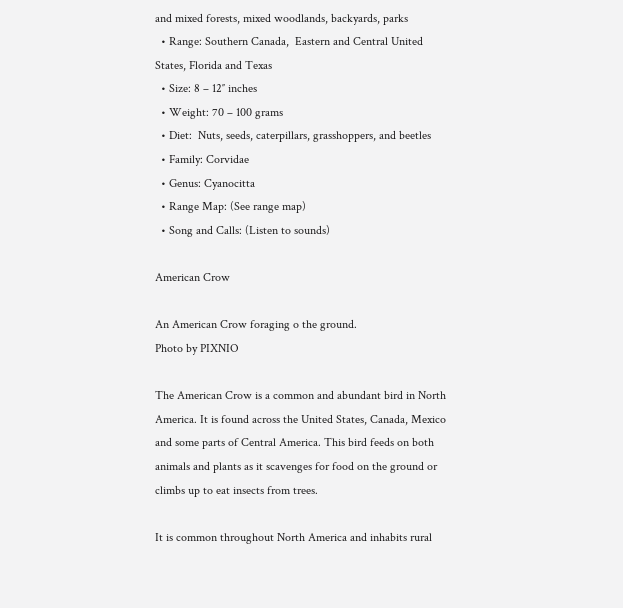and mixed forests, mixed woodlands, backyards, parks
  • Range: Southern Canada,  Eastern and Central United States, Florida and Texas
  • Size: 8 – 12″ inches
  • Weight: 70 – 100 grams
  • Diet:  Nuts, seeds, caterpillars, grasshoppers, and beetles
  • Family: Corvidae
  • Genus: Cyanocitta
  • Range Map: (See range map)
  • Song and Calls: (Listen to sounds)

American Crow

An American Crow foraging o the ground.
Photo by PIXNIO

The American Crow is a common and abundant bird in North America. It is found across the United States, Canada, Mexico and some parts of Central America. This bird feeds on both animals and plants as it scavenges for food on the ground or climbs up to eat insects from trees.

It is common throughout North America and inhabits rural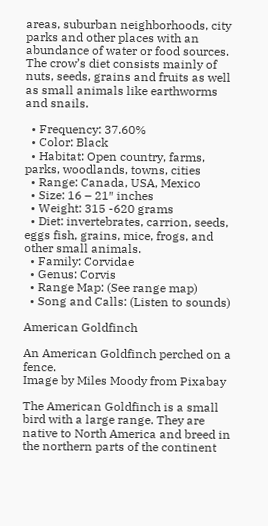areas, suburban neighborhoods, city parks and other places with an abundance of water or food sources. The crow’s diet consists mainly of nuts, seeds, grains and fruits as well as small animals like earthworms and snails.

  • Frequency: 37.60%
  • Color: Black
  • Habitat: Open country, farms, parks, woodlands, towns, cities
  • Range: Canada, USA, Mexico
  • Size: 16 – 21″ inches
  • Weight: 315 -620 grams
  • Diet: invertebrates, carrion, seeds, eggs fish, grains, mice, frogs, and other small animals.
  • Family: Corvidae
  • Genus: Corvis
  • Range Map: (See range map)
  • Song and Calls: (Listen to sounds)

American Goldfinch

An American Goldfinch perched on a fence.
Image by Miles Moody from Pixabay

The American Goldfinch is a small bird with a large range. They are native to North America and breed in the northern parts of the continent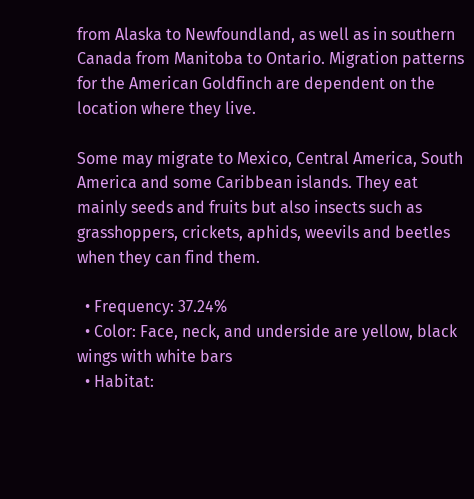from Alaska to Newfoundland, as well as in southern Canada from Manitoba to Ontario. Migration patterns for the American Goldfinch are dependent on the location where they live.

Some may migrate to Mexico, Central America, South America and some Caribbean islands. They eat mainly seeds and fruits but also insects such as grasshoppers, crickets, aphids, weevils and beetles when they can find them.

  • Frequency: 37.24%
  • Color: Face, neck, and underside are yellow, black wings with white bars
  • Habitat: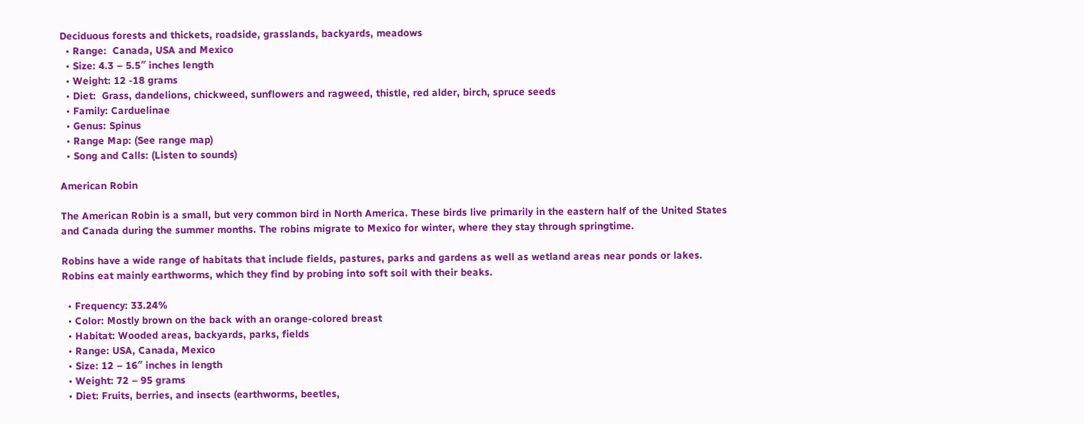Deciduous forests and thickets, roadside, grasslands, backyards, meadows
  • Range:  Canada, USA and Mexico
  • Size: 4.3 – 5.5″ inches length
  • Weight: 12 -18 grams
  • Diet:  Grass, dandelions, chickweed, sunflowers and ragweed, thistle, red alder, birch, spruce seeds
  • Family: Carduelinae
  • Genus: Spinus
  • Range Map: (See range map)
  • Song and Calls: (Listen to sounds)

American Robin

The American Robin is a small, but very common bird in North America. These birds live primarily in the eastern half of the United States and Canada during the summer months. The robins migrate to Mexico for winter, where they stay through springtime.

Robins have a wide range of habitats that include fields, pastures, parks and gardens as well as wetland areas near ponds or lakes. Robins eat mainly earthworms, which they find by probing into soft soil with their beaks.

  • Frequency: 33.24%
  • Color: Mostly brown on the back with an orange-colored breast
  • Habitat: Wooded areas, backyards, parks, fields
  • Range: USA, Canada, Mexico
  • Size: 12 – 16″ inches in length
  • Weight: 72 – 95 grams
  • Diet: Fruits, berries, and insects (earthworms, beetles,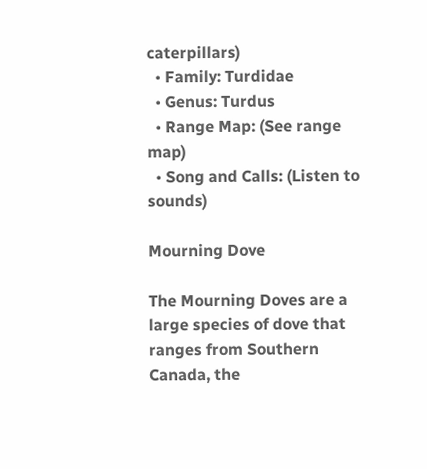caterpillars)
  • Family: Turdidae
  • Genus: Turdus
  • Range Map: (See range map)
  • Song and Calls: (Listen to sounds)

Mourning Dove

The Mourning Doves are a large species of dove that ranges from Southern Canada, the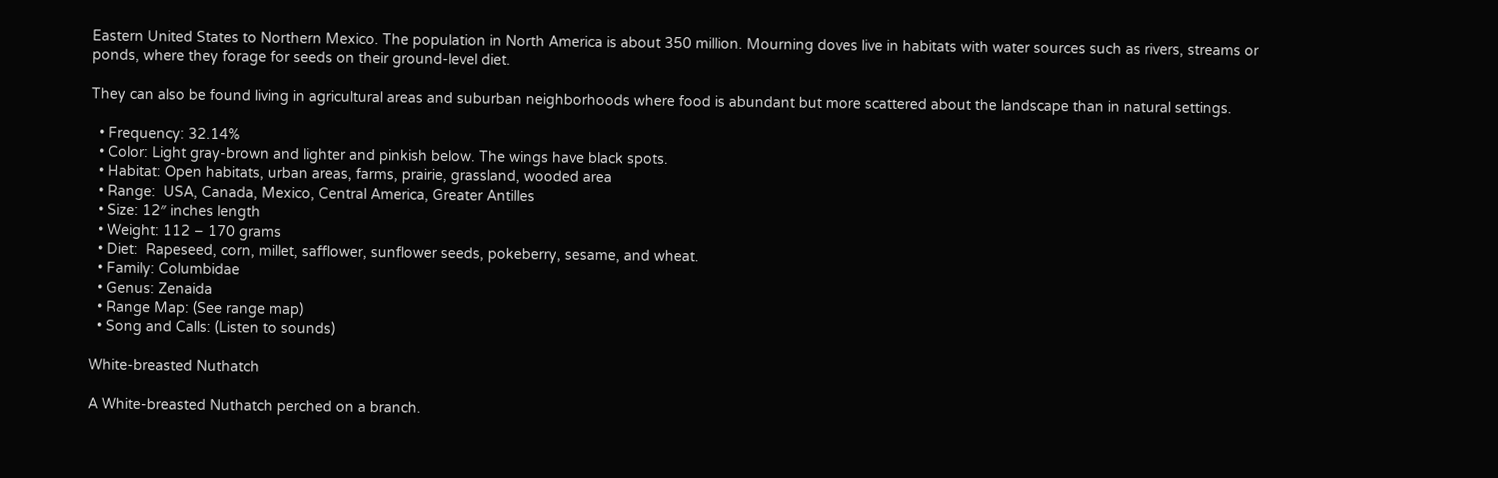Eastern United States to Northern Mexico. The population in North America is about 350 million. Mourning doves live in habitats with water sources such as rivers, streams or ponds, where they forage for seeds on their ground-level diet.

They can also be found living in agricultural areas and suburban neighborhoods where food is abundant but more scattered about the landscape than in natural settings.

  • Frequency: 32.14%
  • Color: Light gray-brown and lighter and pinkish below. The wings have black spots.
  • Habitat: Open habitats, urban areas, farms, prairie, grassland, wooded area
  • Range:  USA, Canada, Mexico, Central America, Greater Antilles
  • Size: 12″ inches length
  • Weight: 112 – 170 grams
  • Diet:  Rapeseed, corn, millet, safflower, sunflower seeds, pokeberry, sesame, and wheat.
  • Family: Columbidae
  • Genus: Zenaida
  • Range Map: (See range map)
  • Song and Calls: (Listen to sounds)

White-breasted Nuthatch

A White-breasted Nuthatch perched on a branch.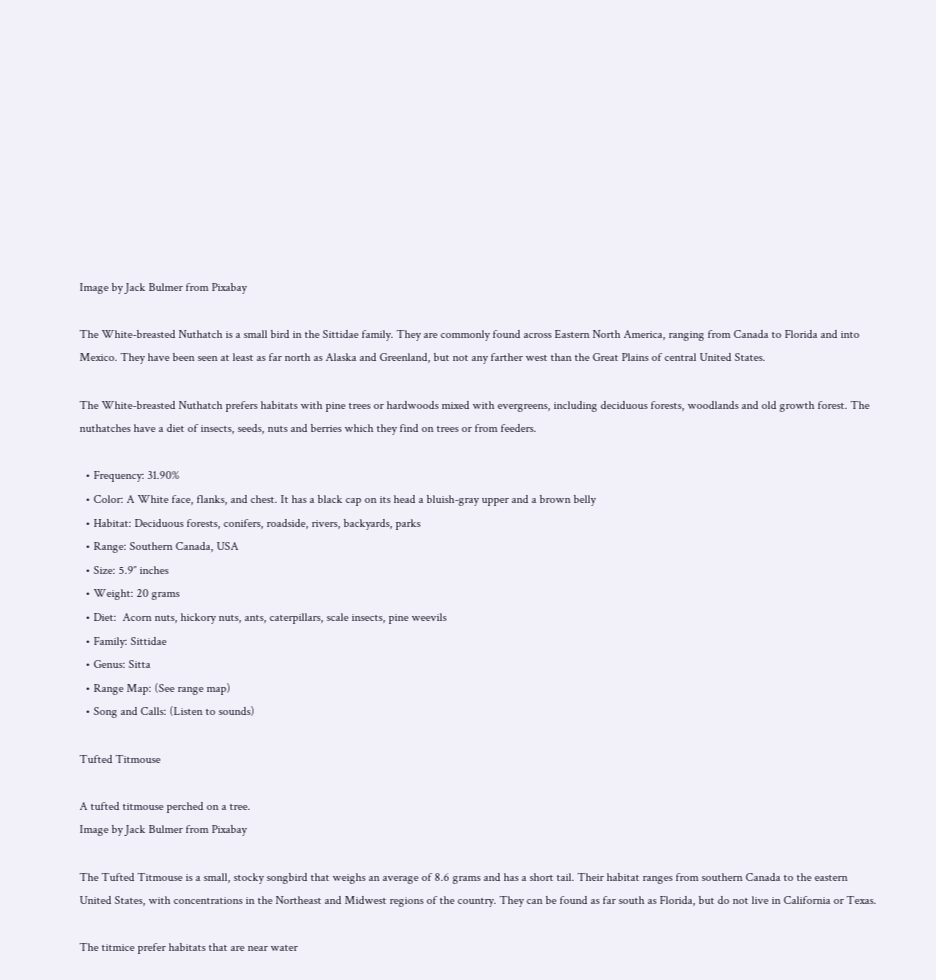Image by Jack Bulmer from Pixabay

The White-breasted Nuthatch is a small bird in the Sittidae family. They are commonly found across Eastern North America, ranging from Canada to Florida and into Mexico. They have been seen at least as far north as Alaska and Greenland, but not any farther west than the Great Plains of central United States.

The White-breasted Nuthatch prefers habitats with pine trees or hardwoods mixed with evergreens, including deciduous forests, woodlands and old growth forest. The nuthatches have a diet of insects, seeds, nuts and berries which they find on trees or from feeders.

  • Frequency: 31.90%
  • Color: A White face, flanks, and chest. It has a black cap on its head a bluish-gray upper and a brown belly
  • Habitat: Deciduous forests, conifers, roadside, rivers, backyards, parks
  • Range: Southern Canada, USA
  • Size: 5.9″ inches
  • Weight: 20 grams
  • Diet:  Acorn nuts, hickory nuts, ants, caterpillars, scale insects, pine weevils
  • Family: Sittidae
  • Genus: Sitta
  • Range Map: (See range map)
  • Song and Calls: (Listen to sounds)

Tufted Titmouse

A tufted titmouse perched on a tree.
Image by Jack Bulmer from Pixabay

The Tufted Titmouse is a small, stocky songbird that weighs an average of 8.6 grams and has a short tail. Their habitat ranges from southern Canada to the eastern United States, with concentrations in the Northeast and Midwest regions of the country. They can be found as far south as Florida, but do not live in California or Texas.

The titmice prefer habitats that are near water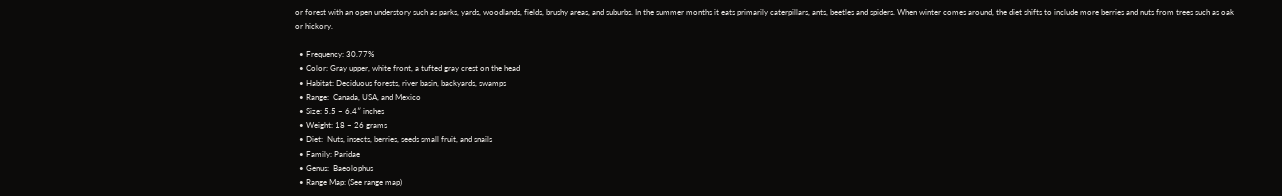or forest with an open understory such as parks, yards, woodlands, fields, brushy areas, and suburbs. In the summer months it eats primarily caterpillars, ants, beetles and spiders. When winter comes around, the diet shifts to include more berries and nuts from trees such as oak or hickory.

  • Frequency: 30.77%
  • Color: Gray upper, white front, a tufted gray crest on the head
  • Habitat: Deciduous forests, river basin, backyards, swamps
  • Range:  Canada, USA, and Mexico
  • Size: 5.5 – 6.4″ inches
  • Weight: 18 – 26 grams
  • Diet:  Nuts, insects, berries, seeds small fruit, and snails
  • Family: Paridae
  • Genus:  Baeolophus
  • Range Map: (See range map)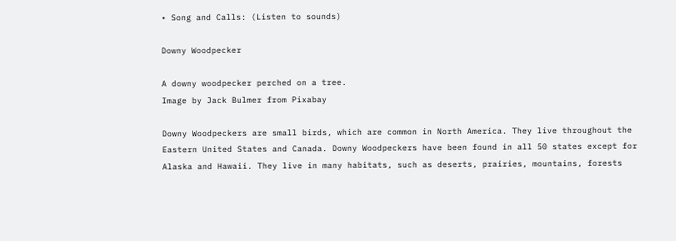• Song and Calls: (Listen to sounds)

Downy Woodpecker

A downy woodpecker perched on a tree.
Image by Jack Bulmer from Pixabay

Downy Woodpeckers are small birds, which are common in North America. They live throughout the Eastern United States and Canada. Downy Woodpeckers have been found in all 50 states except for Alaska and Hawaii. They live in many habitats, such as deserts, prairies, mountains, forests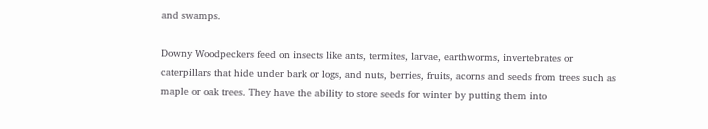and swamps.

Downy Woodpeckers feed on insects like ants, termites, larvae, earthworms, invertebrates or caterpillars that hide under bark or logs, and nuts, berries, fruits, acorns and seeds from trees such as maple or oak trees. They have the ability to store seeds for winter by putting them into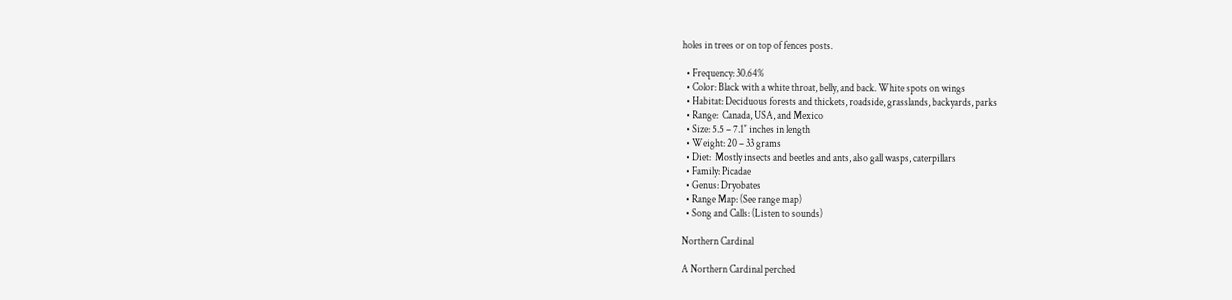holes in trees or on top of fences posts.

  • Frequency: 30.64%
  • Color: Black with a white throat, belly, and back. White spots on wings
  • Habitat: Deciduous forests and thickets, roadside, grasslands, backyards, parks
  • Range:  Canada, USA, and Mexico
  • Size: 5.5 – 7.1″ inches in length
  • Weight: 20 – 33 grams
  • Diet:  Mostly insects and beetles and ants, also gall wasps, caterpillars
  • Family: Picadae
  • Genus: Dryobates
  • Range Map: (See range map)
  • Song and Calls: (Listen to sounds)

Northern Cardinal

A Northern Cardinal perched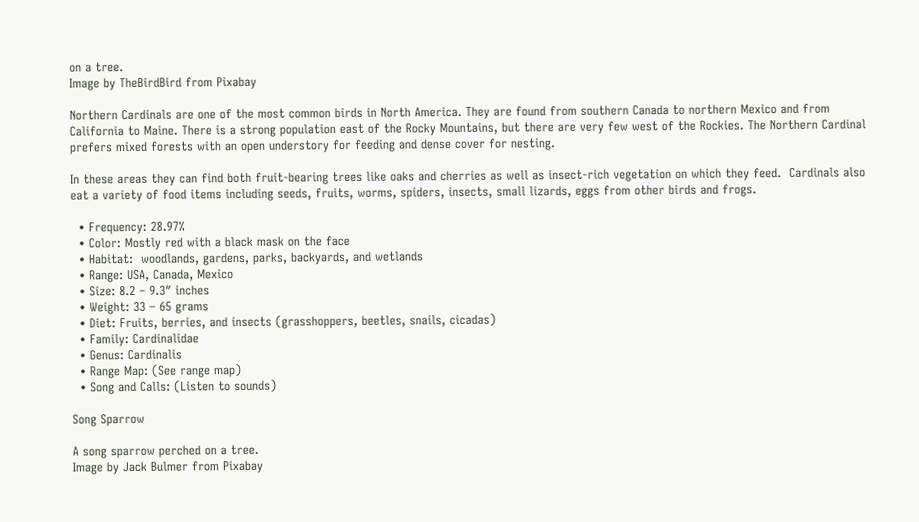on a tree.
Image by TheBirdBird from Pixabay

Northern Cardinals are one of the most common birds in North America. They are found from southern Canada to northern Mexico and from California to Maine. There is a strong population east of the Rocky Mountains, but there are very few west of the Rockies. The Northern Cardinal prefers mixed forests with an open understory for feeding and dense cover for nesting.

In these areas they can find both fruit-bearing trees like oaks and cherries as well as insect-rich vegetation on which they feed.  Cardinals also eat a variety of food items including seeds, fruits, worms, spiders, insects, small lizards, eggs from other birds and frogs.

  • Frequency: 28.97%
  • Color: Mostly red with a black mask on the face
  • Habitat:  woodlands, gardens, parks, backyards, and wetlands
  • Range: USA, Canada, Mexico
  • Size: 8.2 – 9.3″ inches
  • Weight: 33 – 65 grams
  • Diet: Fruits, berries, and insects (grasshoppers, beetles, snails, cicadas)
  • Family: Cardinalidae
  • Genus: Cardinalis
  • Range Map: (See range map)
  • Song and Calls: (Listen to sounds)

Song Sparrow

A song sparrow perched on a tree.
Image by Jack Bulmer from Pixabay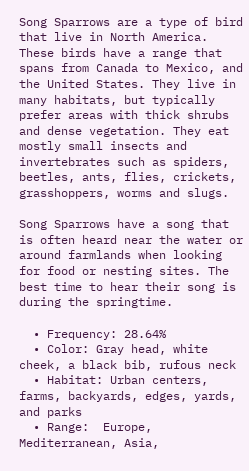Song Sparrows are a type of bird that live in North America. These birds have a range that spans from Canada to Mexico, and the United States. They live in many habitats, but typically prefer areas with thick shrubs and dense vegetation. They eat mostly small insects and invertebrates such as spiders, beetles, ants, flies, crickets, grasshoppers, worms and slugs.

Song Sparrows have a song that is often heard near the water or around farmlands when looking for food or nesting sites. The best time to hear their song is during the springtime.

  • Frequency: 28.64%
  • Color: Gray head, white cheek, a black bib, rufous neck
  • Habitat: Urban centers, farms, backyards, edges, yards, and parks
  • Range:  Europe, Mediterranean, Asia,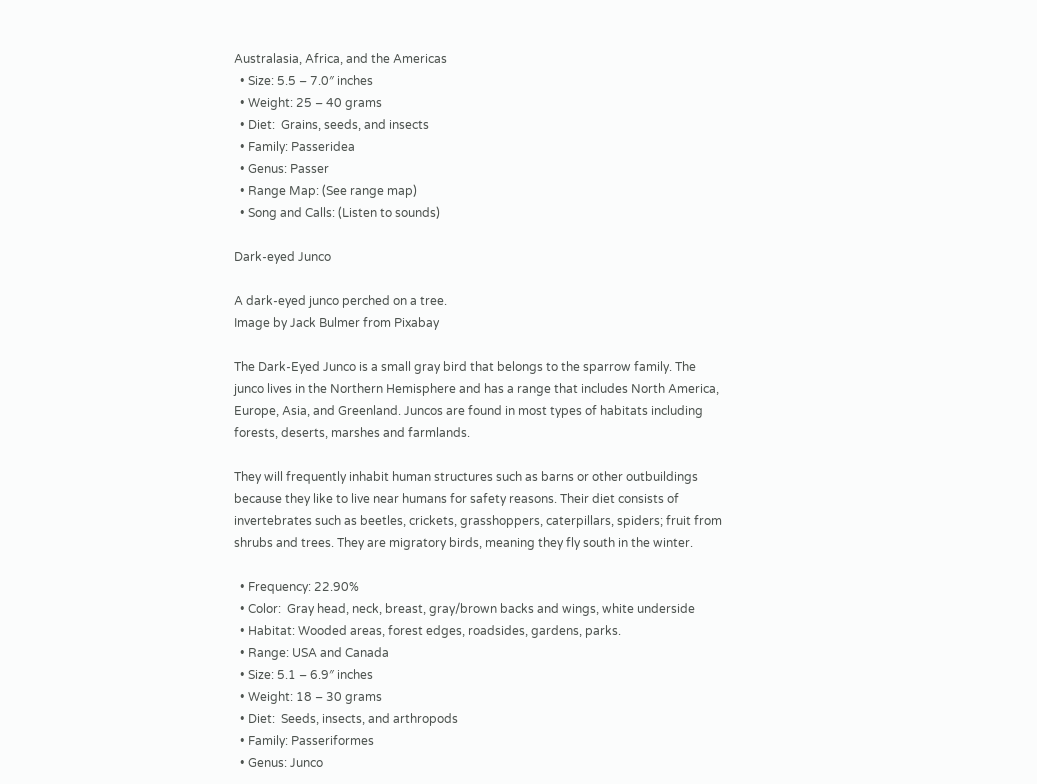Australasia, Africa, and the Americas
  • Size: 5.5 – 7.0″ inches
  • Weight: 25 – 40 grams
  • Diet:  Grains, seeds, and insects
  • Family: Passeridea
  • Genus: Passer
  • Range Map: (See range map)
  • Song and Calls: (Listen to sounds)

Dark-eyed Junco

A dark-eyed junco perched on a tree.
Image by Jack Bulmer from Pixabay

The Dark-Eyed Junco is a small gray bird that belongs to the sparrow family. The junco lives in the Northern Hemisphere and has a range that includes North America, Europe, Asia, and Greenland. Juncos are found in most types of habitats including forests, deserts, marshes and farmlands.

They will frequently inhabit human structures such as barns or other outbuildings because they like to live near humans for safety reasons. Their diet consists of invertebrates such as beetles, crickets, grasshoppers, caterpillars, spiders; fruit from shrubs and trees. They are migratory birds, meaning they fly south in the winter.

  • Frequency: 22.90%
  • Color:  Gray head, neck, breast, gray/brown backs and wings, white underside
  • Habitat: Wooded areas, forest edges, roadsides, gardens, parks.
  • Range: USA and Canada
  • Size: 5.1 – 6.9″ inches
  • Weight: 18 – 30 grams
  • Diet:  Seeds, insects, and arthropods
  • Family: Passeriformes
  • Genus: Junco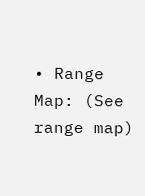• Range Map: (See range map)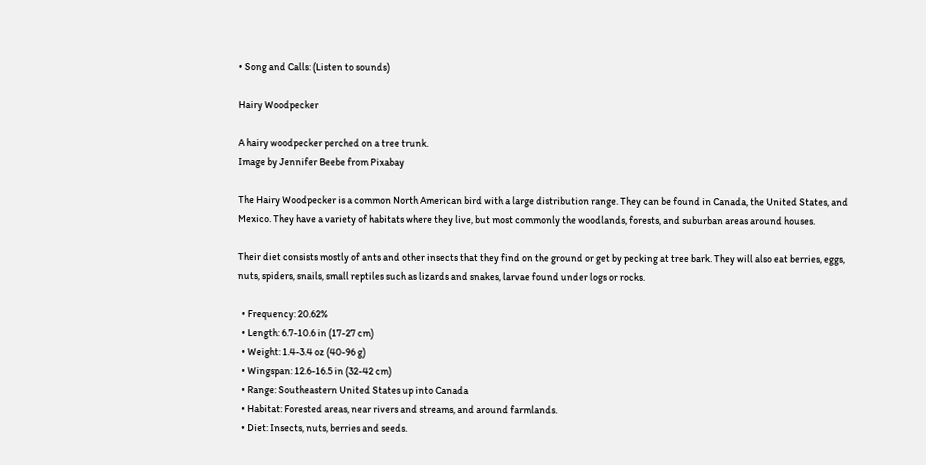• Song and Calls: (Listen to sounds)

Hairy Woodpecker

A hairy woodpecker perched on a tree trunk.
Image by Jennifer Beebe from Pixabay

The Hairy Woodpecker is a common North American bird with a large distribution range. They can be found in Canada, the United States, and Mexico. They have a variety of habitats where they live, but most commonly the woodlands, forests, and suburban areas around houses.

Their diet consists mostly of ants and other insects that they find on the ground or get by pecking at tree bark. They will also eat berries, eggs, nuts, spiders, snails, small reptiles such as lizards and snakes, larvae found under logs or rocks.

  • Frequency: 20.62%
  • Length: 6.7-10.6 in (17-27 cm)
  • Weight: 1.4-3.4 oz (40-96 g)
  • Wingspan: 12.6-16.5 in (32-42 cm)
  • Range: Southeastern United States up into Canada
  • Habitat: Forested areas, near rivers and streams, and around farmlands.
  • Diet: Insects, nuts, berries and seeds.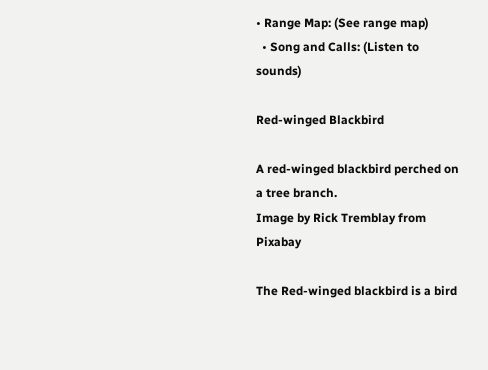• Range Map: (See range map)
  • Song and Calls: (Listen to sounds)

Red-winged Blackbird

A red-winged blackbird perched on a tree branch.
Image by Rick Tremblay from Pixabay

The Red-winged blackbird is a bird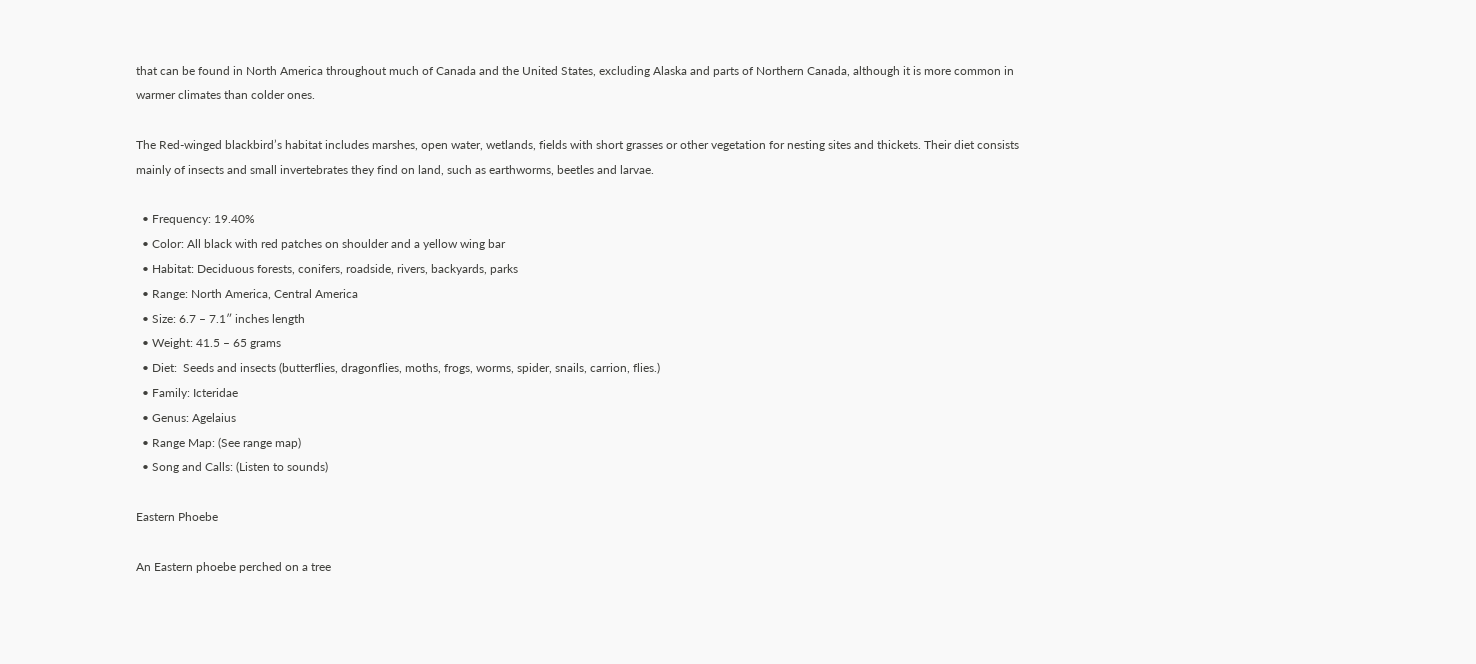that can be found in North America throughout much of Canada and the United States, excluding Alaska and parts of Northern Canada, although it is more common in warmer climates than colder ones.

The Red-winged blackbird’s habitat includes marshes, open water, wetlands, fields with short grasses or other vegetation for nesting sites and thickets. Their diet consists mainly of insects and small invertebrates they find on land, such as earthworms, beetles and larvae.

  • Frequency: 19.40%
  • Color: All black with red patches on shoulder and a yellow wing bar
  • Habitat: Deciduous forests, conifers, roadside, rivers, backyards, parks
  • Range: North America, Central America
  • Size: 6.7 – 7.1″ inches length
  • Weight: 41.5 – 65 grams
  • Diet:  Seeds and insects (butterflies, dragonflies, moths, frogs, worms, spider, snails, carrion, flies.)
  • Family: Icteridae
  • Genus: Agelaius
  • Range Map: (See range map)
  • Song and Calls: (Listen to sounds)

Eastern Phoebe

An Eastern phoebe perched on a tree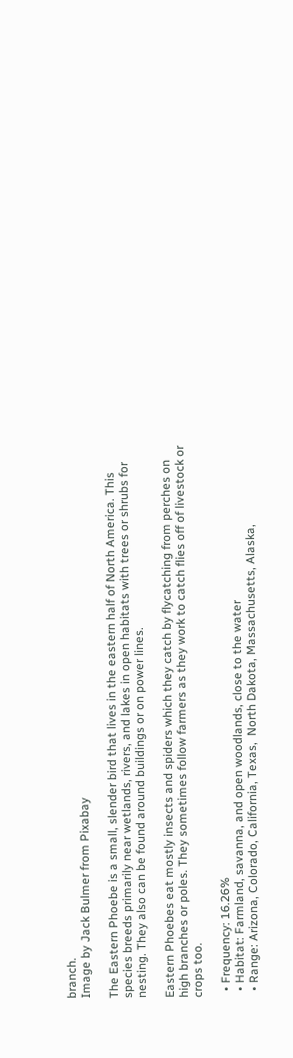branch.
Image by Jack Bulmer from Pixabay

The Eastern Phoebe is a small, slender bird that lives in the eastern half of North America. This species breeds primarily near wetlands, rivers, and lakes in open habitats with trees or shrubs for nesting. They also can be found around buildings or on power lines.

Eastern Phoebes eat mostly insects and spiders which they catch by flycatching from perches on high branches or poles. They sometimes follow farmers as they work to catch flies off of livestock or crops too.

  • Frequency: 16.26%
  • Habitat: Farmland, savanna, and open woodlands, close to the water
  • Range: Arizona, Colorado, California, Texas,  North Dakota, Massachusetts, Alaska,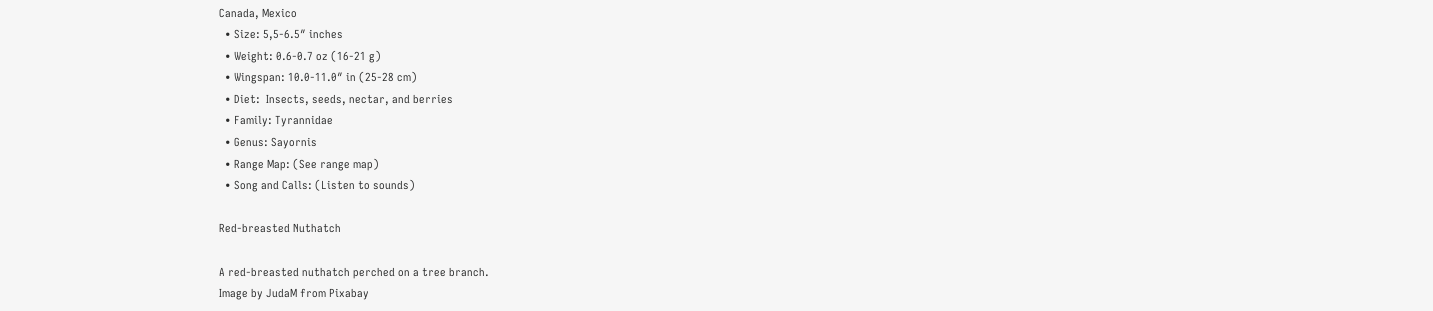Canada, Mexico
  • Size: 5,5-6.5″ inches
  • Weight: 0.6-0.7 oz (16-21 g)
  • Wingspan: 10.0-11.0″ in (25-28 cm)
  • Diet:  Insects, seeds, nectar, and berries
  • Family: Tyrannidae
  • Genus: Sayornis
  • Range Map: (See range map)
  • Song and Calls: (Listen to sounds)

Red-breasted Nuthatch

A red-breasted nuthatch perched on a tree branch.
Image by JudaM from Pixabay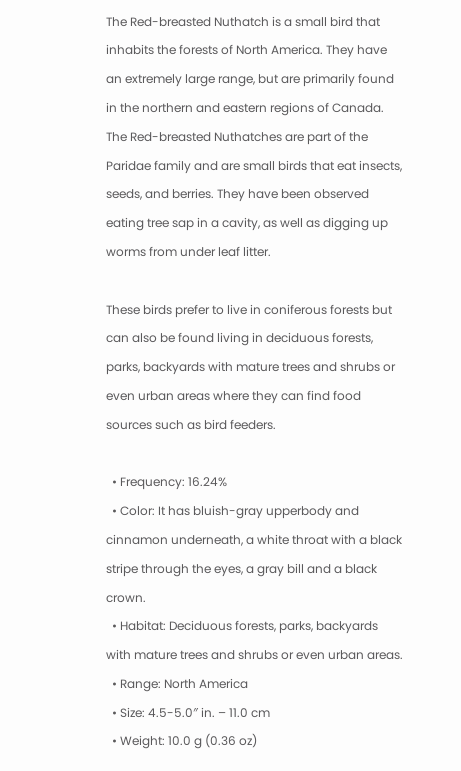The Red-breasted Nuthatch is a small bird that inhabits the forests of North America. They have an extremely large range, but are primarily found in the northern and eastern regions of Canada. The Red-breasted Nuthatches are part of the Paridae family and are small birds that eat insects, seeds, and berries. They have been observed eating tree sap in a cavity, as well as digging up worms from under leaf litter.

These birds prefer to live in coniferous forests but can also be found living in deciduous forests, parks, backyards with mature trees and shrubs or even urban areas where they can find food sources such as bird feeders.

  • Frequency: 16.24%
  • Color: It has bluish-gray upperbody and cinnamon underneath, a white throat with a black stripe through the eyes, a gray bill and a black crown.
  • Habitat: Deciduous forests, parks, backyards with mature trees and shrubs or even urban areas.
  • Range: North America
  • Size: 4.5-5.0″ in. – 11.0 cm
  • Weight: 10.0 g (0.36 oz)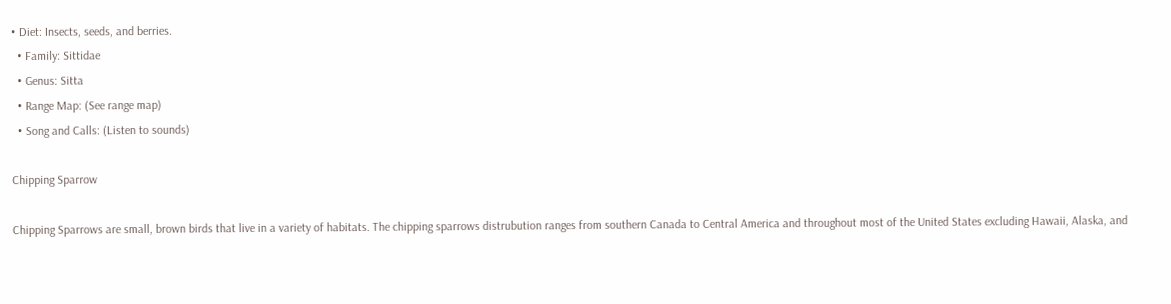• Diet: Insects, seeds, and berries.
  • Family: Sittidae
  • Genus: Sitta
  • Range Map: (See range map)
  • Song and Calls: (Listen to sounds)

Chipping Sparrow

Chipping Sparrows are small, brown birds that live in a variety of habitats. The chipping sparrows distrubution ranges from southern Canada to Central America and throughout most of the United States excluding Hawaii, Alaska, and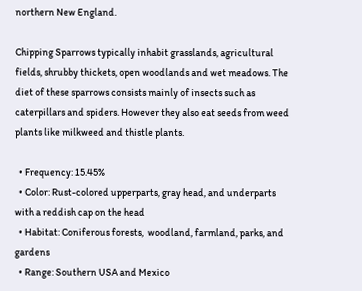northern New England.

Chipping Sparrows typically inhabit grasslands, agricultural fields, shrubby thickets, open woodlands and wet meadows. The diet of these sparrows consists mainly of insects such as caterpillars and spiders. However they also eat seeds from weed plants like milkweed and thistle plants.

  • Frequency: 15.45%
  • Color: Rust-colored upperparts, gray head, and underparts with a reddish cap on the head
  • Habitat: Coniferous forests,  woodland, farmland, parks, and gardens
  • Range: Southern USA and Mexico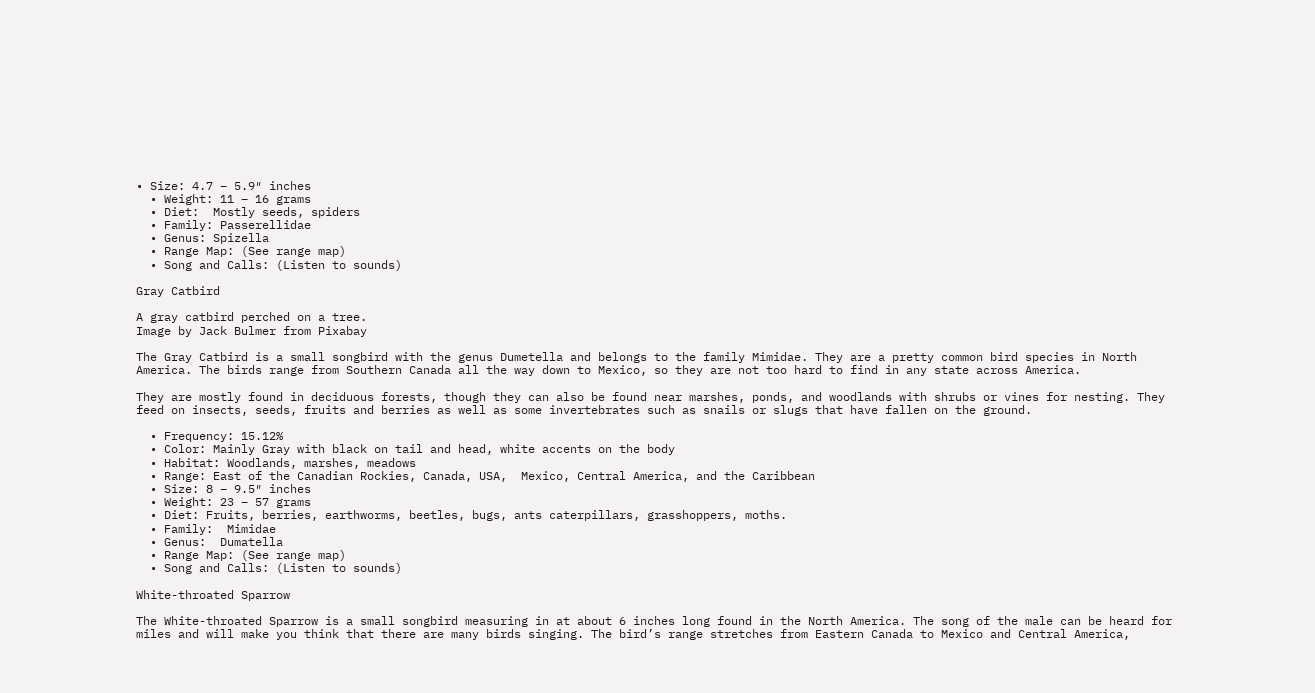• Size: 4.7 – 5.9″ inches
  • Weight: 11 – 16 grams
  • Diet:  Mostly seeds, spiders
  • Family: Passerellidae
  • Genus: Spizella
  • Range Map: (See range map)
  • Song and Calls: (Listen to sounds)

Gray Catbird

A gray catbird perched on a tree.
Image by Jack Bulmer from Pixabay

The Gray Catbird is a small songbird with the genus Dumetella and belongs to the family Mimidae. They are a pretty common bird species in North America. The birds range from Southern Canada all the way down to Mexico, so they are not too hard to find in any state across America.

They are mostly found in deciduous forests, though they can also be found near marshes, ponds, and woodlands with shrubs or vines for nesting. They feed on insects, seeds, fruits and berries as well as some invertebrates such as snails or slugs that have fallen on the ground.

  • Frequency: 15.12%
  • Color: Mainly Gray with black on tail and head, white accents on the body
  • Habitat: Woodlands, marshes, meadows
  • Range: East of the Canadian Rockies, Canada, USA,  Mexico, Central America, and the Caribbean
  • Size: 8 – 9.5″ inches
  • Weight: 23 – 57 grams
  • Diet: Fruits, berries, earthworms, beetles, bugs, ants caterpillars, grasshoppers, moths.
  • Family:  Mimidae
  • Genus:  Dumatella
  • Range Map: (See range map)
  • Song and Calls: (Listen to sounds)

White-throated Sparrow

The White-throated Sparrow is a small songbird measuring in at about 6 inches long found in the North America. The song of the male can be heard for miles and will make you think that there are many birds singing. The bird’s range stretches from Eastern Canada to Mexico and Central America,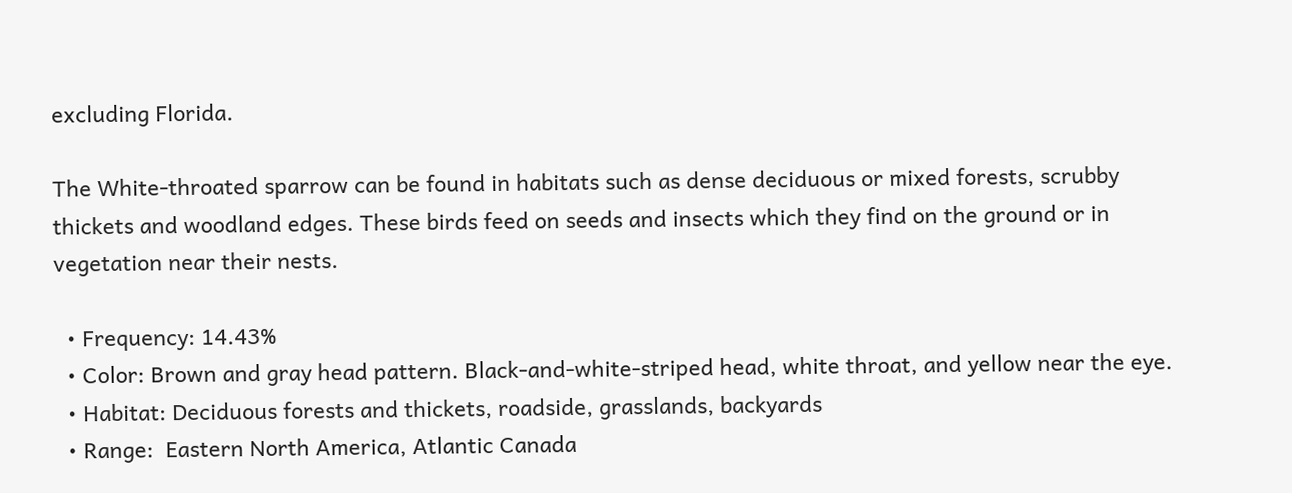excluding Florida.

The White-throated sparrow can be found in habitats such as dense deciduous or mixed forests, scrubby thickets and woodland edges. These birds feed on seeds and insects which they find on the ground or in vegetation near their nests.

  • Frequency: 14.43%
  • Color: Brown and gray head pattern. Black-and-white-striped head, white throat, and yellow near the eye.
  • Habitat: Deciduous forests and thickets, roadside, grasslands, backyards
  • Range:  Eastern North America, Atlantic Canada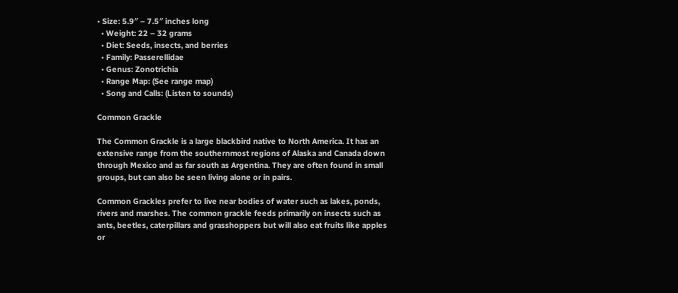• Size: 5.9″ – 7.5″ inches long
  • Weight: 22 – 32 grams
  • Diet: Seeds, insects, and berries
  • Family: Passerellidae
  • Genus: Zonotrichia
  • Range Map: (See range map)
  • Song and Calls: (Listen to sounds)

Common Grackle

The Common Grackle is a large blackbird native to North America. It has an extensive range from the southernmost regions of Alaska and Canada down through Mexico and as far south as Argentina. They are often found in small groups, but can also be seen living alone or in pairs.

Common Grackles prefer to live near bodies of water such as lakes, ponds, rivers and marshes. The common grackle feeds primarily on insects such as ants, beetles, caterpillars and grasshoppers but will also eat fruits like apples or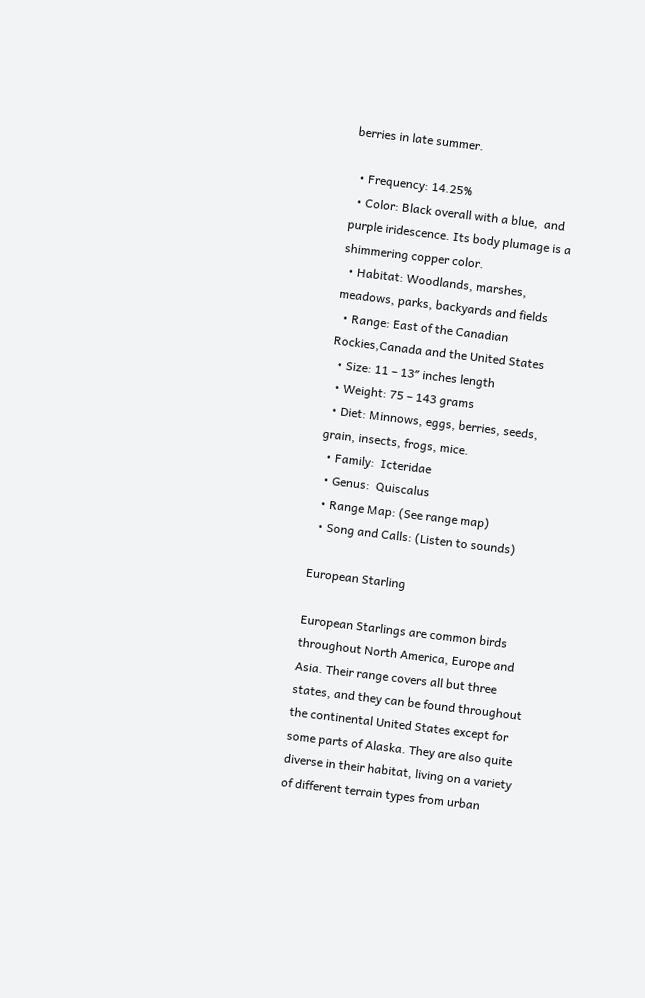berries in late summer.

  • Frequency: 14.25%
  • Color: Black overall with a blue,  and purple iridescence. Its body plumage is a shimmering copper color.
  • Habitat: Woodlands, marshes, meadows, parks, backyards and fields
  • Range: East of the Canadian Rockies,Canada and the United States
  • Size: 11 – 13″ inches length
  • Weight: 75 – 143 grams
  • Diet: Minnows, eggs, berries, seeds, grain, insects, frogs, mice.
  • Family:  Icteridae
  • Genus:  Quiscalus
  • Range Map: (See range map)
  • Song and Calls: (Listen to sounds)

European Starling

European Starlings are common birds throughout North America, Europe and Asia. Their range covers all but three states, and they can be found throughout the continental United States except for some parts of Alaska. They are also quite diverse in their habitat, living on a variety of different terrain types from urban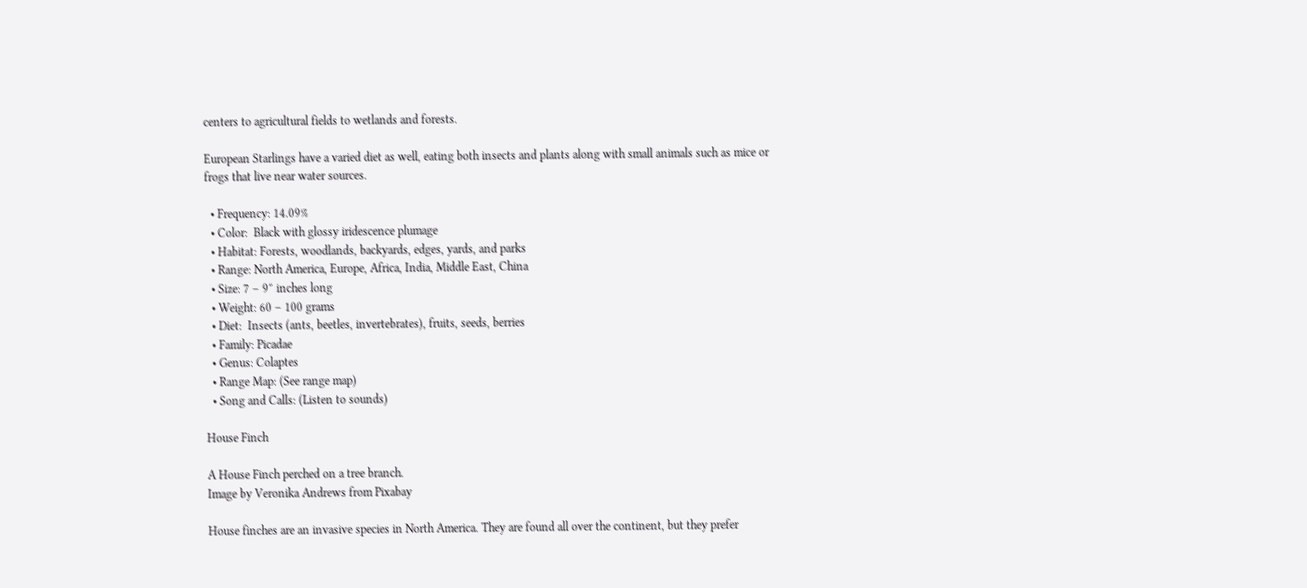centers to agricultural fields to wetlands and forests.

European Starlings have a varied diet as well, eating both insects and plants along with small animals such as mice or frogs that live near water sources.

  • Frequency: 14.09%
  • Color:  Black with glossy iridescence plumage
  • Habitat: Forests, woodlands, backyards, edges, yards, and parks
  • Range: North America, Europe, Africa, India, Middle East, China
  • Size: 7 – 9″ inches long
  • Weight: 60 – 100 grams
  • Diet:  Insects (ants, beetles, invertebrates), fruits, seeds, berries
  • Family: Picadae
  • Genus: Colaptes
  • Range Map: (See range map)
  • Song and Calls: (Listen to sounds)

House Finch

A House Finch perched on a tree branch.
Image by Veronika Andrews from Pixabay

House finches are an invasive species in North America. They are found all over the continent, but they prefer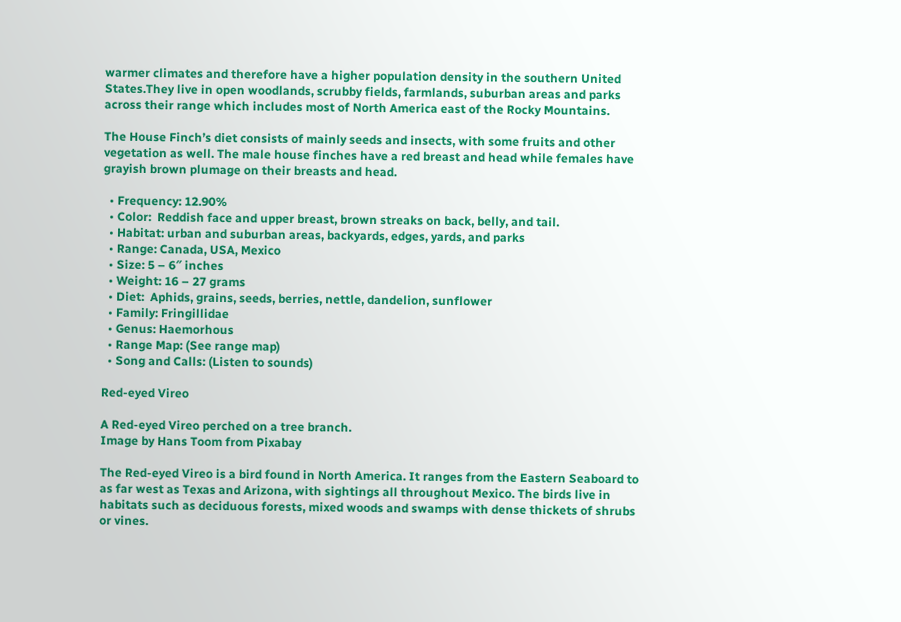warmer climates and therefore have a higher population density in the southern United States.They live in open woodlands, scrubby fields, farmlands, suburban areas and parks across their range which includes most of North America east of the Rocky Mountains.

The House Finch’s diet consists of mainly seeds and insects, with some fruits and other vegetation as well. The male house finches have a red breast and head while females have grayish brown plumage on their breasts and head.

  • Frequency: 12.90%
  • Color:  Reddish face and upper breast, brown streaks on back, belly, and tail.
  • Habitat: urban and suburban areas, backyards, edges, yards, and parks
  • Range: Canada, USA, Mexico
  • Size: 5 – 6″ inches
  • Weight: 16 – 27 grams
  • Diet:  Aphids, grains, seeds, berries, nettle, dandelion, sunflower
  • Family: Fringillidae
  • Genus: Haemorhous
  • Range Map: (See range map)
  • Song and Calls: (Listen to sounds)

Red-eyed Vireo

A Red-eyed Vireo perched on a tree branch.
Image by Hans Toom from Pixabay

The Red-eyed Vireo is a bird found in North America. It ranges from the Eastern Seaboard to as far west as Texas and Arizona, with sightings all throughout Mexico. The birds live in habitats such as deciduous forests, mixed woods and swamps with dense thickets of shrubs or vines.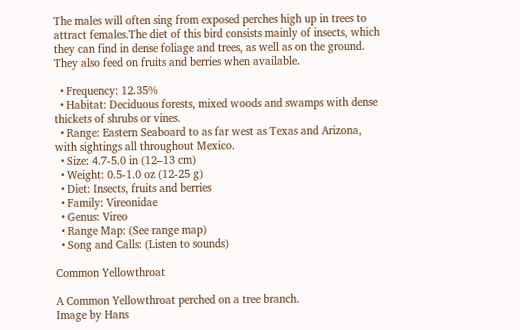The males will often sing from exposed perches high up in trees to attract females.The diet of this bird consists mainly of insects, which they can find in dense foliage and trees, as well as on the ground. They also feed on fruits and berries when available.

  • Frequency: 12.35%
  • Habitat: Deciduous forests, mixed woods and swamps with dense thickets of shrubs or vines.
  • Range: Eastern Seaboard to as far west as Texas and Arizona, with sightings all throughout Mexico.
  • Size: 4.7-5.0 in (12–13 cm)
  • Weight: 0.5-1.0 oz (12-25 g)
  • Diet: Insects, fruits and berries
  • Family: Vireonidae
  • Genus: Vireo
  • Range Map: (See range map)
  • Song and Calls: (Listen to sounds)

Common Yellowthroat

A Common Yellowthroat perched on a tree branch.
Image by Hans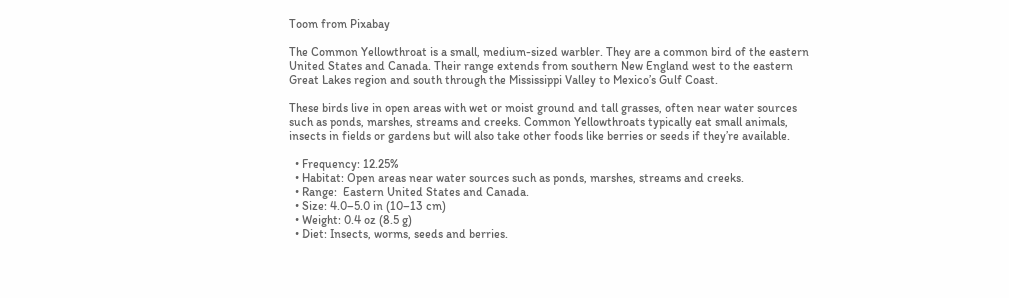Toom from Pixabay

The Common Yellowthroat is a small, medium-sized warbler. They are a common bird of the eastern United States and Canada. Their range extends from southern New England west to the eastern Great Lakes region and south through the Mississippi Valley to Mexico’s Gulf Coast.

These birds live in open areas with wet or moist ground and tall grasses, often near water sources such as ponds, marshes, streams and creeks. Common Yellowthroats typically eat small animals, insects in fields or gardens but will also take other foods like berries or seeds if they’re available.

  • Frequency: 12.25%
  • Habitat: Open areas near water sources such as ponds, marshes, streams and creeks.
  • Range:  Eastern United States and Canada.
  • Size: 4.0–5.0 in (10–13 cm)
  • Weight: 0.4 oz (8.5 g)
  • Diet: Insects, worms, seeds and berries.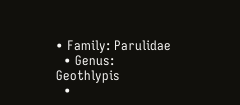• Family: Parulidae
  • Genus: Geothlypis
  •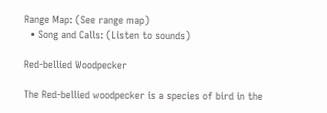Range Map: (See range map)
  • Song and Calls: (Listen to sounds)

Red-bellied Woodpecker

The Red-bellied woodpecker is a species of bird in the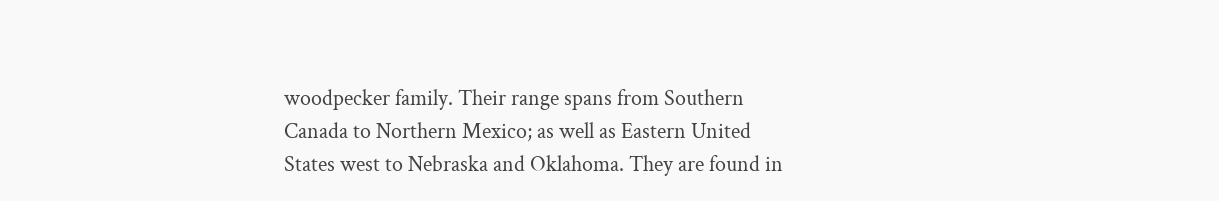woodpecker family. Their range spans from Southern Canada to Northern Mexico; as well as Eastern United States west to Nebraska and Oklahoma. They are found in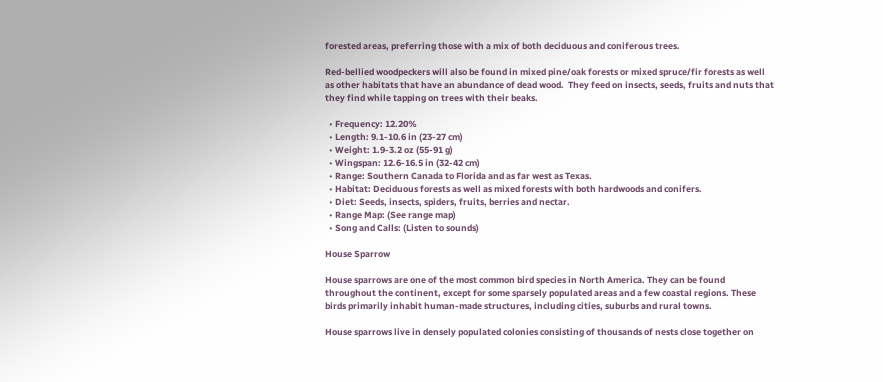forested areas, preferring those with a mix of both deciduous and coniferous trees.

Red-bellied woodpeckers will also be found in mixed pine/oak forests or mixed spruce/fir forests as well as other habitats that have an abundance of dead wood.  They feed on insects, seeds, fruits and nuts that they find while tapping on trees with their beaks.

  • Frequency: 12.20%
  • Length: 9.1-10.6 in (23-27 cm)
  • Weight: 1.9-3.2 oz (55-91 g)
  • Wingspan: 12.6-16.5 in (32-42 cm)
  • Range: Southern Canada to Florida and as far west as Texas.
  • Habitat: Deciduous forests as well as mixed forests with both hardwoods and conifers.
  • Diet: Seeds, insects, spiders, fruits, berries and nectar.
  • Range Map: (See range map)
  • Song and Calls: (Listen to sounds)

House Sparrow

House sparrows are one of the most common bird species in North America. They can be found throughout the continent, except for some sparsely populated areas and a few coastal regions. These birds primarily inhabit human-made structures, including cities, suburbs and rural towns.

House sparrows live in densely populated colonies consisting of thousands of nests close together on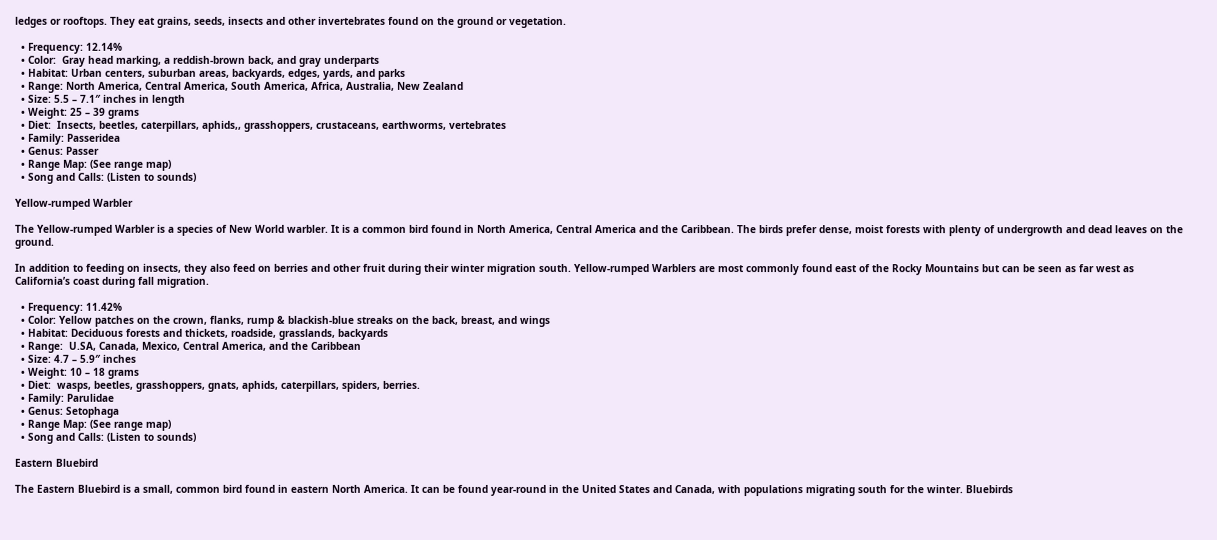ledges or rooftops. They eat grains, seeds, insects and other invertebrates found on the ground or vegetation.

  • Frequency: 12.14%
  • Color:  Gray head marking, a reddish-brown back, and gray underparts
  • Habitat: Urban centers, suburban areas, backyards, edges, yards, and parks
  • Range: North America, Central America, South America, Africa, Australia, New Zealand
  • Size: 5.5 – 7.1″ inches in length
  • Weight: 25 – 39 grams
  • Diet:  Insects, beetles, caterpillars, aphids,, grasshoppers, crustaceans, earthworms, vertebrates
  • Family: Passeridea
  • Genus: Passer
  • Range Map: (See range map)
  • Song and Calls: (Listen to sounds)

Yellow-rumped Warbler

The Yellow-rumped Warbler is a species of New World warbler. It is a common bird found in North America, Central America and the Caribbean. The birds prefer dense, moist forests with plenty of undergrowth and dead leaves on the ground.

In addition to feeding on insects, they also feed on berries and other fruit during their winter migration south. Yellow-rumped Warblers are most commonly found east of the Rocky Mountains but can be seen as far west as California’s coast during fall migration.

  • Frequency: 11.42%
  • Color: Yellow patches on the crown, flanks, rump & blackish-blue streaks on the back, breast, and wings
  • Habitat: Deciduous forests and thickets, roadside, grasslands, backyards
  • Range:  U.SA, Canada, Mexico, Central America, and the Caribbean
  • Size: 4.7 – 5.9″ inches
  • Weight: 10 – 18 grams
  • Diet:  wasps, beetles, grasshoppers, gnats, aphids, caterpillars, spiders, berries.
  • Family: Parulidae
  • Genus: Setophaga
  • Range Map: (See range map)
  • Song and Calls: (Listen to sounds)

Eastern Bluebird

The Eastern Bluebird is a small, common bird found in eastern North America. It can be found year-round in the United States and Canada, with populations migrating south for the winter. Bluebirds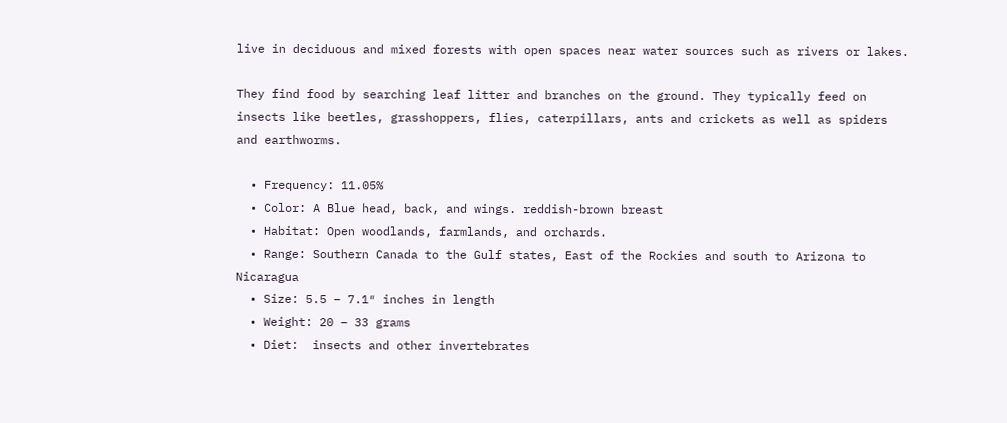live in deciduous and mixed forests with open spaces near water sources such as rivers or lakes.

They find food by searching leaf litter and branches on the ground. They typically feed on insects like beetles, grasshoppers, flies, caterpillars, ants and crickets as well as spiders and earthworms.

  • Frequency: 11.05%
  • Color: A Blue head, back, and wings. reddish-brown breast
  • Habitat: Open woodlands, farmlands, and orchards.
  • Range: Southern Canada to the Gulf states, East of the Rockies and south to Arizona to Nicaragua
  • Size: 5.5 – 7.1″ inches in length
  • Weight: 20 – 33 grams
  • Diet:  insects and other invertebrates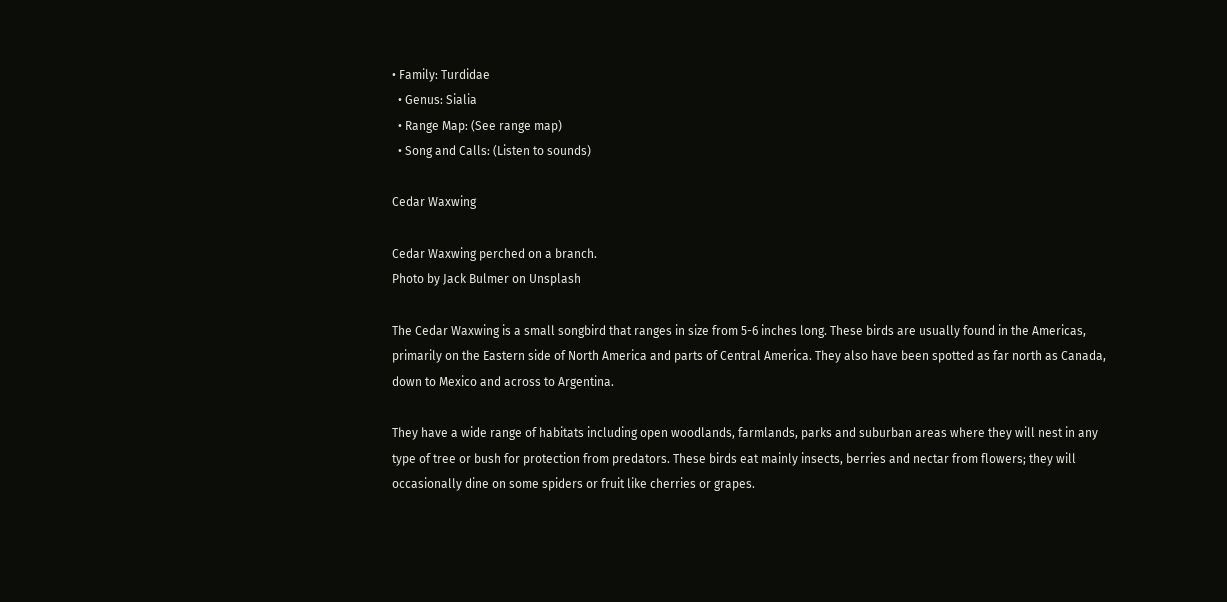• Family: Turdidae
  • Genus: Sialia
  • Range Map: (See range map)
  • Song and Calls: (Listen to sounds)

Cedar Waxwing

Cedar Waxwing perched on a branch.
Photo by Jack Bulmer on Unsplash

The Cedar Waxwing is a small songbird that ranges in size from 5-6 inches long. These birds are usually found in the Americas, primarily on the Eastern side of North America and parts of Central America. They also have been spotted as far north as Canada, down to Mexico and across to Argentina.

They have a wide range of habitats including open woodlands, farmlands, parks and suburban areas where they will nest in any type of tree or bush for protection from predators. These birds eat mainly insects, berries and nectar from flowers; they will occasionally dine on some spiders or fruit like cherries or grapes.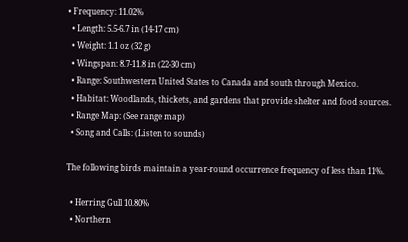• Frequency: 11.02%
  • Length: 5.5-6.7 in (14-17 cm)
  • Weight: 1.1 oz (32 g)
  • Wingspan: 8.7-11.8 in (22-30 cm)
  • Range: Southwestern United States to Canada and south through Mexico.
  • Habitat: Woodlands, thickets, and gardens that provide shelter and food sources.
  • Range Map: (See range map)
  • Song and Calls: (Listen to sounds)

The following birds maintain a year-round occurrence frequency of less than 11%.

  • Herring Gull 10.80%
  • Northern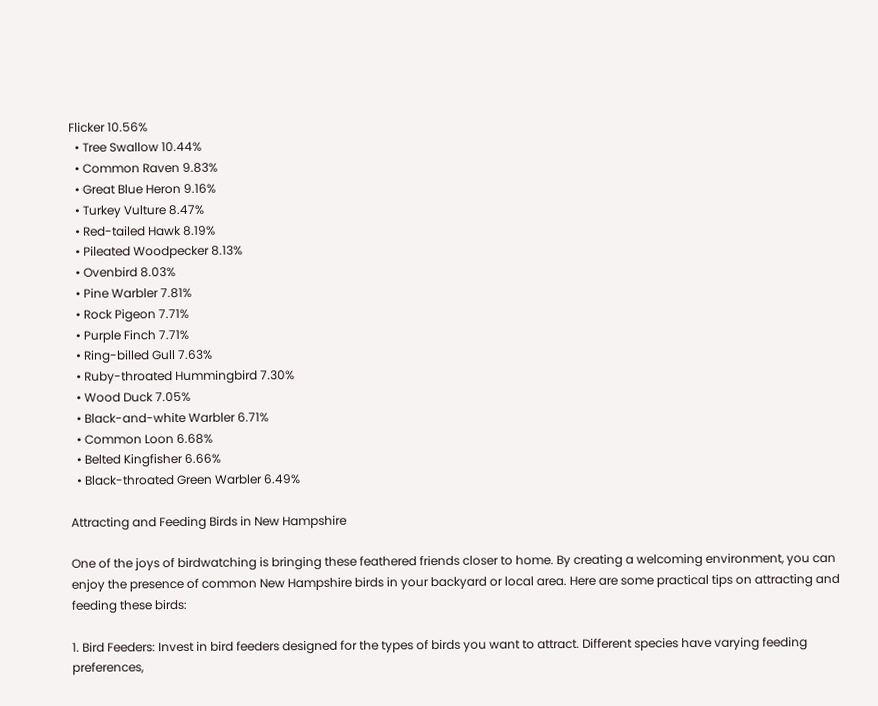Flicker 10.56%
  • Tree Swallow 10.44%
  • Common Raven 9.83%
  • Great Blue Heron 9.16%
  • Turkey Vulture 8.47%
  • Red-tailed Hawk 8.19%
  • Pileated Woodpecker 8.13%
  • Ovenbird 8.03%
  • Pine Warbler 7.81%
  • Rock Pigeon 7.71%
  • Purple Finch 7.71%
  • Ring-billed Gull 7.63%
  • Ruby-throated Hummingbird 7.30%
  • Wood Duck 7.05%
  • Black-and-white Warbler 6.71%
  • Common Loon 6.68%
  • Belted Kingfisher 6.66%
  • Black-throated Green Warbler 6.49%

Attracting and Feeding Birds in New Hampshire

One of the joys of birdwatching is bringing these feathered friends closer to home. By creating a welcoming environment, you can enjoy the presence of common New Hampshire birds in your backyard or local area. Here are some practical tips on attracting and feeding these birds:

1. Bird Feeders: Invest in bird feeders designed for the types of birds you want to attract. Different species have varying feeding preferences,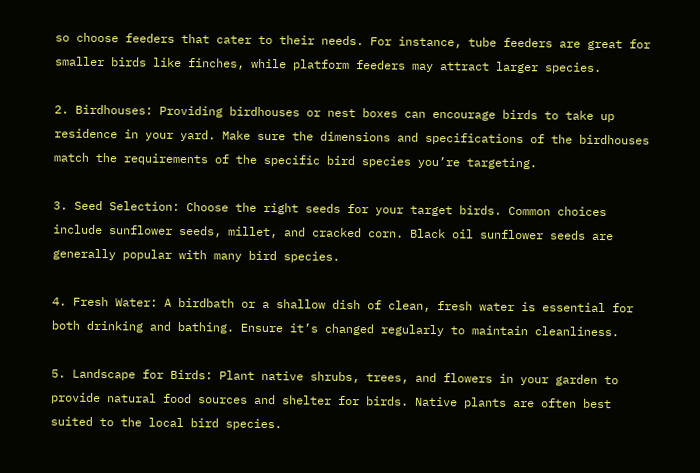so choose feeders that cater to their needs. For instance, tube feeders are great for smaller birds like finches, while platform feeders may attract larger species.

2. Birdhouses: Providing birdhouses or nest boxes can encourage birds to take up residence in your yard. Make sure the dimensions and specifications of the birdhouses match the requirements of the specific bird species you’re targeting.

3. Seed Selection: Choose the right seeds for your target birds. Common choices include sunflower seeds, millet, and cracked corn. Black oil sunflower seeds are generally popular with many bird species.

4. Fresh Water: A birdbath or a shallow dish of clean, fresh water is essential for both drinking and bathing. Ensure it’s changed regularly to maintain cleanliness.

5. Landscape for Birds: Plant native shrubs, trees, and flowers in your garden to provide natural food sources and shelter for birds. Native plants are often best suited to the local bird species.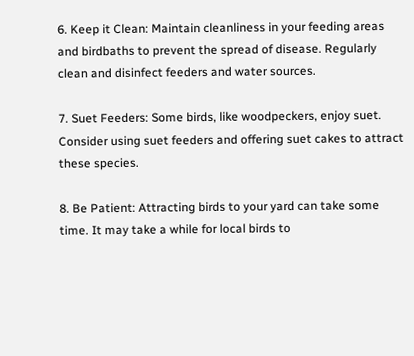6. Keep it Clean: Maintain cleanliness in your feeding areas and birdbaths to prevent the spread of disease. Regularly clean and disinfect feeders and water sources.

7. Suet Feeders: Some birds, like woodpeckers, enjoy suet. Consider using suet feeders and offering suet cakes to attract these species.

8. Be Patient: Attracting birds to your yard can take some time. It may take a while for local birds to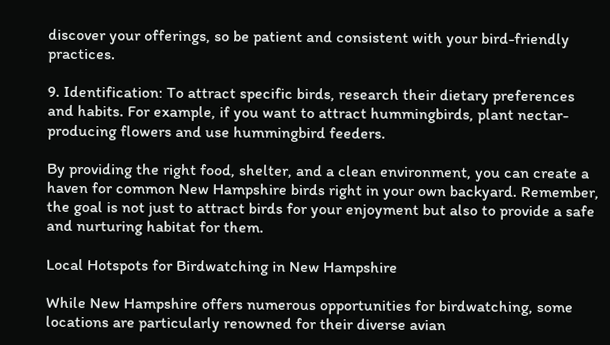discover your offerings, so be patient and consistent with your bird-friendly practices.

9. Identification: To attract specific birds, research their dietary preferences and habits. For example, if you want to attract hummingbirds, plant nectar-producing flowers and use hummingbird feeders.

By providing the right food, shelter, and a clean environment, you can create a haven for common New Hampshire birds right in your own backyard. Remember, the goal is not just to attract birds for your enjoyment but also to provide a safe and nurturing habitat for them.

Local Hotspots for Birdwatching in New Hampshire

While New Hampshire offers numerous opportunities for birdwatching, some locations are particularly renowned for their diverse avian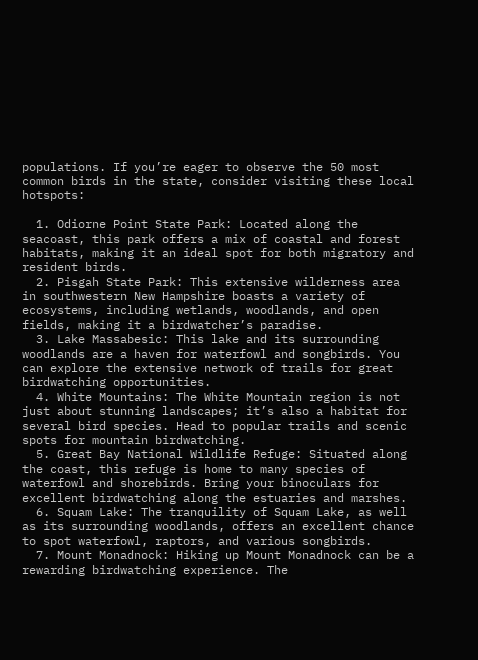populations. If you’re eager to observe the 50 most common birds in the state, consider visiting these local hotspots:

  1. Odiorne Point State Park: Located along the seacoast, this park offers a mix of coastal and forest habitats, making it an ideal spot for both migratory and resident birds.
  2. Pisgah State Park: This extensive wilderness area in southwestern New Hampshire boasts a variety of ecosystems, including wetlands, woodlands, and open fields, making it a birdwatcher’s paradise.
  3. Lake Massabesic: This lake and its surrounding woodlands are a haven for waterfowl and songbirds. You can explore the extensive network of trails for great birdwatching opportunities.
  4. White Mountains: The White Mountain region is not just about stunning landscapes; it’s also a habitat for several bird species. Head to popular trails and scenic spots for mountain birdwatching.
  5. Great Bay National Wildlife Refuge: Situated along the coast, this refuge is home to many species of waterfowl and shorebirds. Bring your binoculars for excellent birdwatching along the estuaries and marshes.
  6. Squam Lake: The tranquility of Squam Lake, as well as its surrounding woodlands, offers an excellent chance to spot waterfowl, raptors, and various songbirds.
  7. Mount Monadnock: Hiking up Mount Monadnock can be a rewarding birdwatching experience. The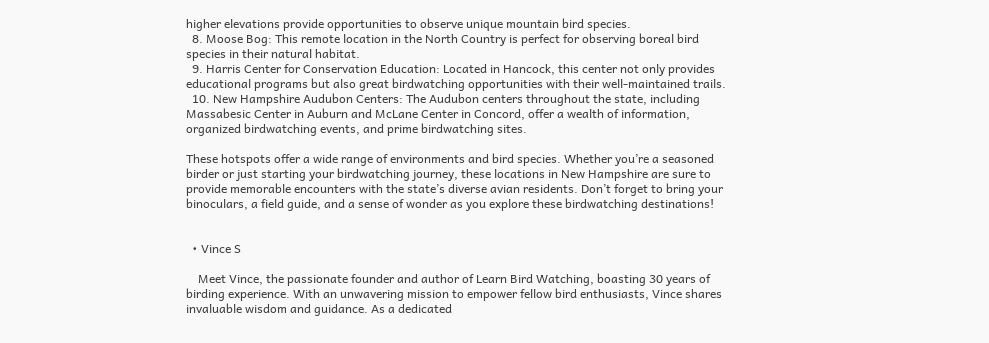higher elevations provide opportunities to observe unique mountain bird species.
  8. Moose Bog: This remote location in the North Country is perfect for observing boreal bird species in their natural habitat.
  9. Harris Center for Conservation Education: Located in Hancock, this center not only provides educational programs but also great birdwatching opportunities with their well-maintained trails.
  10. New Hampshire Audubon Centers: The Audubon centers throughout the state, including Massabesic Center in Auburn and McLane Center in Concord, offer a wealth of information, organized birdwatching events, and prime birdwatching sites.

These hotspots offer a wide range of environments and bird species. Whether you’re a seasoned birder or just starting your birdwatching journey, these locations in New Hampshire are sure to provide memorable encounters with the state’s diverse avian residents. Don’t forget to bring your binoculars, a field guide, and a sense of wonder as you explore these birdwatching destinations!


  • Vince S

    Meet Vince, the passionate founder and author of Learn Bird Watching, boasting 30 years of birding experience. With an unwavering mission to empower fellow bird enthusiasts, Vince shares invaluable wisdom and guidance. As a dedicated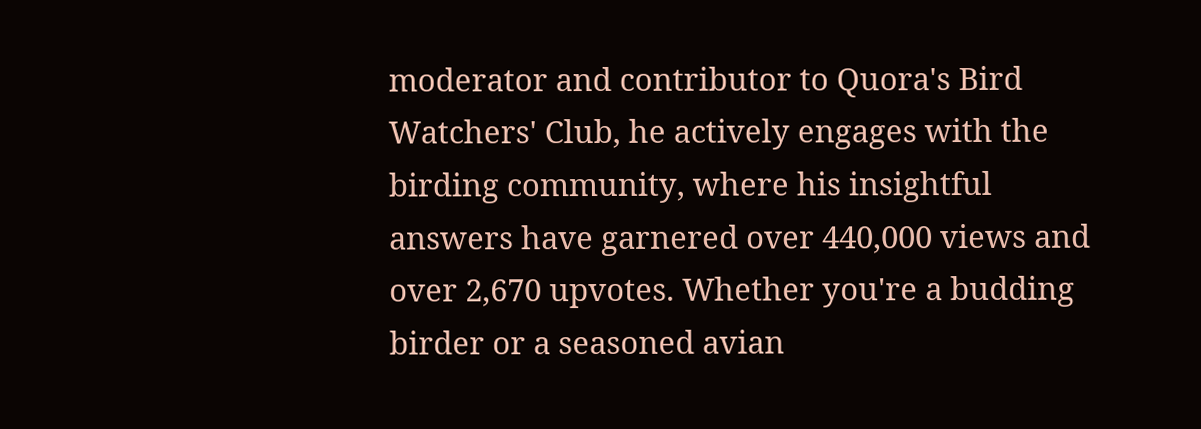moderator and contributor to Quora's Bird Watchers' Club, he actively engages with the birding community, where his insightful answers have garnered over 440,000 views and over 2,670 upvotes. Whether you're a budding birder or a seasoned avian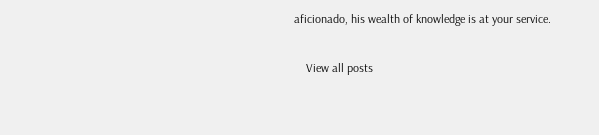aficionado, his wealth of knowledge is at your service.

    View all posts